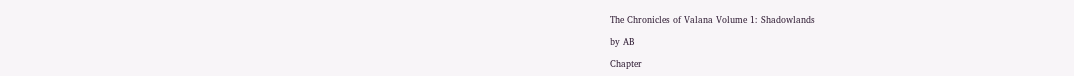The Chronicles of Valana Volume 1: Shadowlands

by AB

Chapter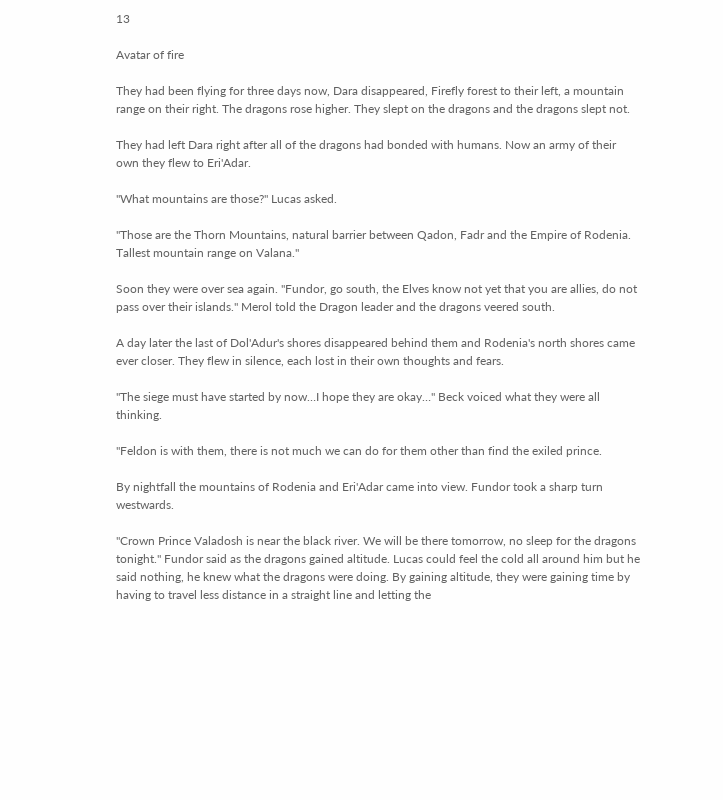13

Avatar of fire

They had been flying for three days now, Dara disappeared, Firefly forest to their left, a mountain range on their right. The dragons rose higher. They slept on the dragons and the dragons slept not.

They had left Dara right after all of the dragons had bonded with humans. Now an army of their own they flew to Eri'Adar.

"What mountains are those?" Lucas asked.

"Those are the Thorn Mountains, natural barrier between Qadon, Fadr and the Empire of Rodenia. Tallest mountain range on Valana."

Soon they were over sea again. "Fundor, go south, the Elves know not yet that you are allies, do not pass over their islands." Merol told the Dragon leader and the dragons veered south.

A day later the last of Dol'Adur's shores disappeared behind them and Rodenia's north shores came ever closer. They flew in silence, each lost in their own thoughts and fears.

"The siege must have started by now…I hope they are okay…" Beck voiced what they were all thinking.

"Feldon is with them, there is not much we can do for them other than find the exiled prince.

By nightfall the mountains of Rodenia and Eri'Adar came into view. Fundor took a sharp turn westwards.

"Crown Prince Valadosh is near the black river. We will be there tomorrow, no sleep for the dragons tonight." Fundor said as the dragons gained altitude. Lucas could feel the cold all around him but he said nothing, he knew what the dragons were doing. By gaining altitude, they were gaining time by having to travel less distance in a straight line and letting the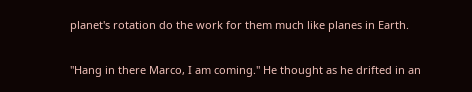planet's rotation do the work for them much like planes in Earth.

"Hang in there Marco, I am coming." He thought as he drifted in an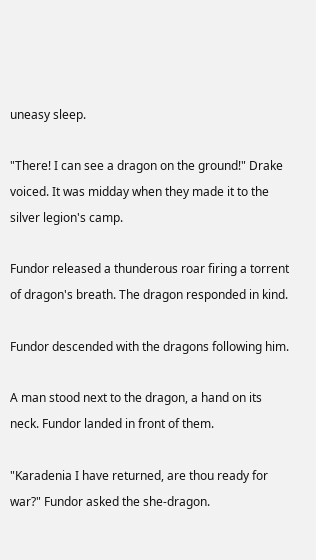uneasy sleep.

"There! I can see a dragon on the ground!" Drake voiced. It was midday when they made it to the silver legion's camp.

Fundor released a thunderous roar firing a torrent of dragon's breath. The dragon responded in kind.

Fundor descended with the dragons following him.

A man stood next to the dragon, a hand on its neck. Fundor landed in front of them.

"Karadenia I have returned, are thou ready for war?" Fundor asked the she-dragon.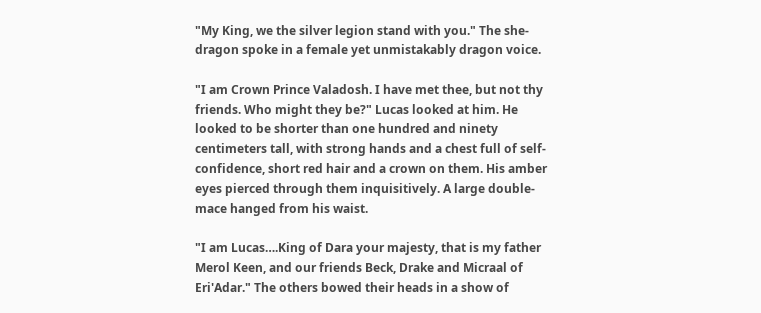"My King, we the silver legion stand with you." The she-dragon spoke in a female yet unmistakably dragon voice.

"I am Crown Prince Valadosh. I have met thee, but not thy friends. Who might they be?" Lucas looked at him. He looked to be shorter than one hundred and ninety centimeters tall, with strong hands and a chest full of self-confidence, short red hair and a crown on them. His amber eyes pierced through them inquisitively. A large double-mace hanged from his waist.

"I am Lucas….King of Dara your majesty, that is my father Merol Keen, and our friends Beck, Drake and Micraal of Eri'Adar." The others bowed their heads in a show of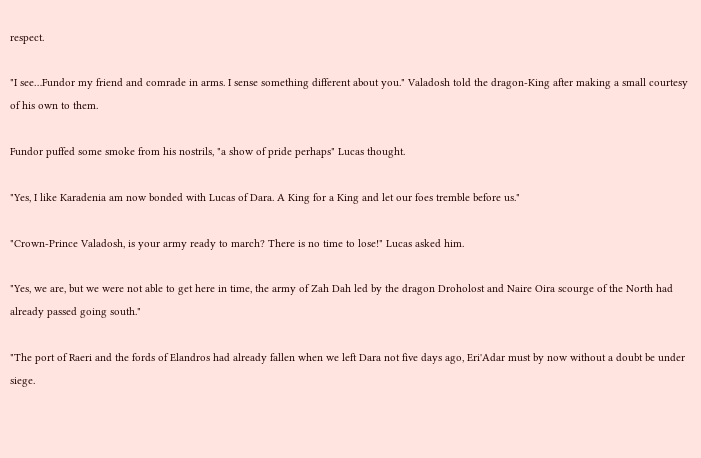respect.

"I see…Fundor my friend and comrade in arms. I sense something different about you." Valadosh told the dragon-King after making a small courtesy of his own to them.

Fundor puffed some smoke from his nostrils, "a show of pride perhaps" Lucas thought.

"Yes, I like Karadenia am now bonded with Lucas of Dara. A King for a King and let our foes tremble before us."

"Crown-Prince Valadosh, is your army ready to march? There is no time to lose!" Lucas asked him.

"Yes, we are, but we were not able to get here in time, the army of Zah Dah led by the dragon Droholost and Naire Oira scourge of the North had already passed going south."

"The port of Raeri and the fords of Elandros had already fallen when we left Dara not five days ago, Eri'Adar must by now without a doubt be under siege.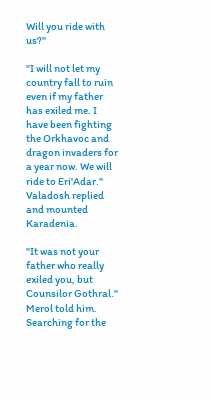Will you ride with us?"

"I will not let my country fall to ruin even if my father has exiled me. I have been fighting the Orkhavoc and dragon invaders for a year now. We will ride to Eri'Adar." Valadosh replied and mounted Karadenia.

"It was not your father who really exiled you, but Counsilor Gothral." Merol told him. Searching for the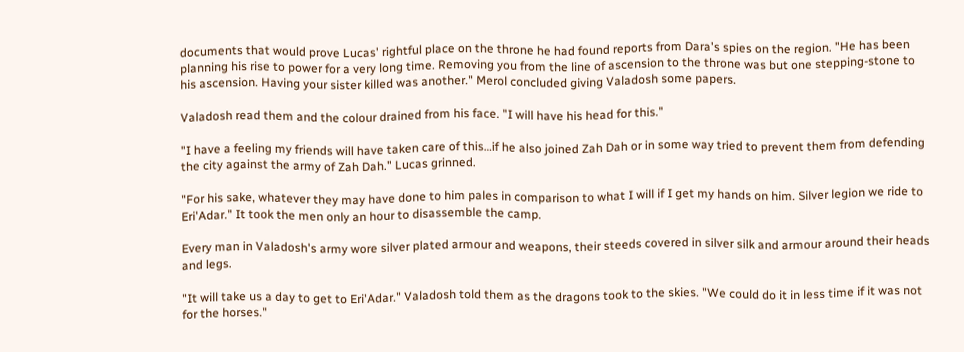documents that would prove Lucas' rightful place on the throne he had found reports from Dara's spies on the region. "He has been planning his rise to power for a very long time. Removing you from the line of ascension to the throne was but one stepping-stone to his ascension. Having your sister killed was another." Merol concluded giving Valadosh some papers.

Valadosh read them and the colour drained from his face. "I will have his head for this."

"I have a feeling my friends will have taken care of this…if he also joined Zah Dah or in some way tried to prevent them from defending the city against the army of Zah Dah." Lucas grinned.

"For his sake, whatever they may have done to him pales in comparison to what I will if I get my hands on him. Silver legion we ride to Eri'Adar." It took the men only an hour to disassemble the camp.

Every man in Valadosh's army wore silver plated armour and weapons, their steeds covered in silver silk and armour around their heads and legs.

"It will take us a day to get to Eri'Adar." Valadosh told them as the dragons took to the skies. "We could do it in less time if it was not for the horses."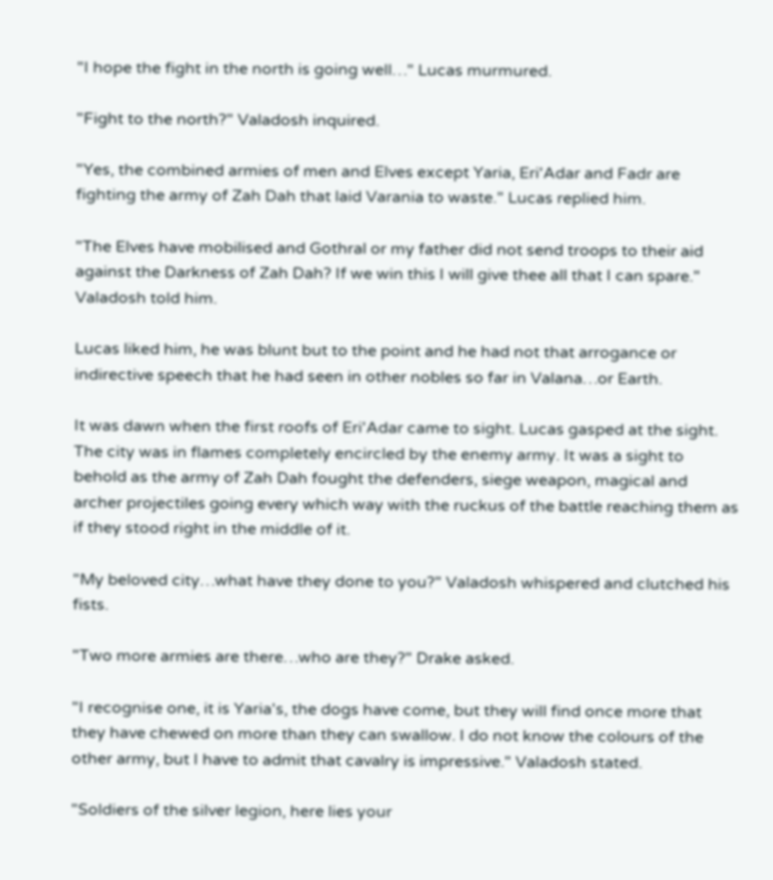"I hope the fight in the north is going well…" Lucas murmured.

"Fight to the north?" Valadosh inquired.

"Yes, the combined armies of men and Elves except Yaria, Eri'Adar and Fadr are fighting the army of Zah Dah that laid Varania to waste." Lucas replied him.

"The Elves have mobilised and Gothral or my father did not send troops to their aid against the Darkness of Zah Dah? If we win this I will give thee all that I can spare." Valadosh told him.

Lucas liked him, he was blunt but to the point and he had not that arrogance or indirective speech that he had seen in other nobles so far in Valana…or Earth.

It was dawn when the first roofs of Eri'Adar came to sight. Lucas gasped at the sight. The city was in flames completely encircled by the enemy army. It was a sight to behold as the army of Zah Dah fought the defenders, siege weapon, magical and archer projectiles going every which way with the ruckus of the battle reaching them as if they stood right in the middle of it.

"My beloved city…what have they done to you?" Valadosh whispered and clutched his fists.

"Two more armies are there…who are they?" Drake asked.

"I recognise one, it is Yaria's, the dogs have come, but they will find once more that they have chewed on more than they can swallow. I do not know the colours of the other army, but I have to admit that cavalry is impressive." Valadosh stated.

"Soldiers of the silver legion, here lies your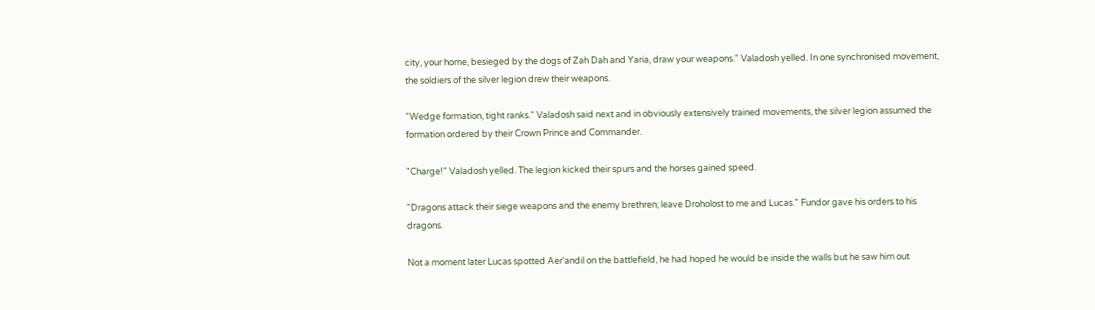city, your home, besieged by the dogs of Zah Dah and Yaria, draw your weapons." Valadosh yelled. In one synchronised movement, the soldiers of the silver legion drew their weapons.

"Wedge formation, tight ranks." Valadosh said next and in obviously extensively trained movements, the silver legion assumed the formation ordered by their Crown Prince and Commander.

"Charge!" Valadosh yelled. The legion kicked their spurs and the horses gained speed.

"Dragons attack their siege weapons and the enemy brethren; leave Droholost to me and Lucas." Fundor gave his orders to his dragons.

Not a moment later Lucas spotted Aer'andil on the battlefield, he had hoped he would be inside the walls but he saw him out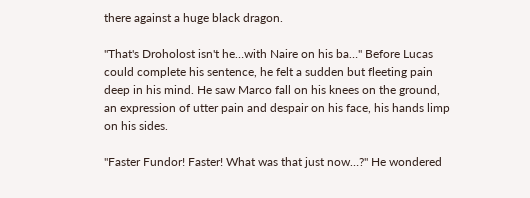there against a huge black dragon.

"That's Droholost isn't he…with Naire on his ba…" Before Lucas could complete his sentence, he felt a sudden but fleeting pain deep in his mind. He saw Marco fall on his knees on the ground, an expression of utter pain and despair on his face, his hands limp on his sides.

"Faster Fundor! Faster! What was that just now…?" He wondered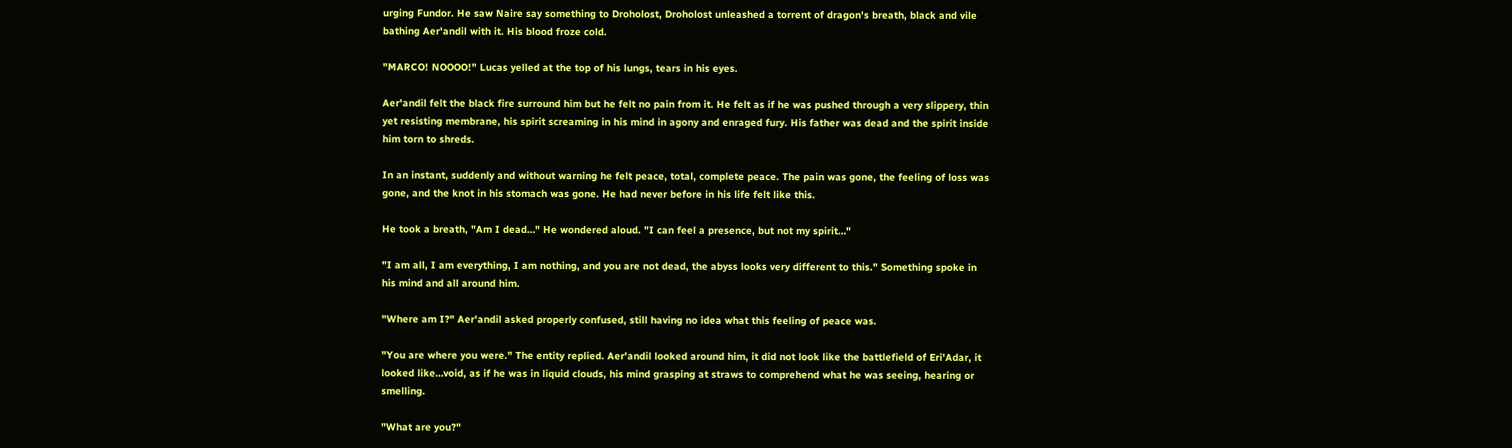urging Fundor. He saw Naire say something to Droholost, Droholost unleashed a torrent of dragon's breath, black and vile bathing Aer'andil with it. His blood froze cold.

"MARCO! NOOOO!" Lucas yelled at the top of his lungs, tears in his eyes.

Aer'andil felt the black fire surround him but he felt no pain from it. He felt as if he was pushed through a very slippery, thin yet resisting membrane, his spirit screaming in his mind in agony and enraged fury. His father was dead and the spirit inside him torn to shreds.

In an instant, suddenly and without warning he felt peace, total, complete peace. The pain was gone, the feeling of loss was gone, and the knot in his stomach was gone. He had never before in his life felt like this.

He took a breath, "Am I dead…" He wondered aloud. "I can feel a presence, but not my spirit…"

"I am all, I am everything, I am nothing, and you are not dead, the abyss looks very different to this." Something spoke in his mind and all around him.

"Where am I?" Aer'andil asked properly confused, still having no idea what this feeling of peace was.

"You are where you were." The entity replied. Aer'andil looked around him, it did not look like the battlefield of Eri'Adar, it looked like…void, as if he was in liquid clouds, his mind grasping at straws to comprehend what he was seeing, hearing or smelling.

"What are you?"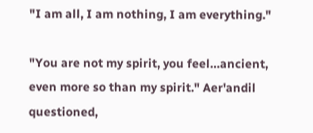"I am all, I am nothing, I am everything."

"You are not my spirit, you feel…ancient, even more so than my spirit." Aer'andil questioned,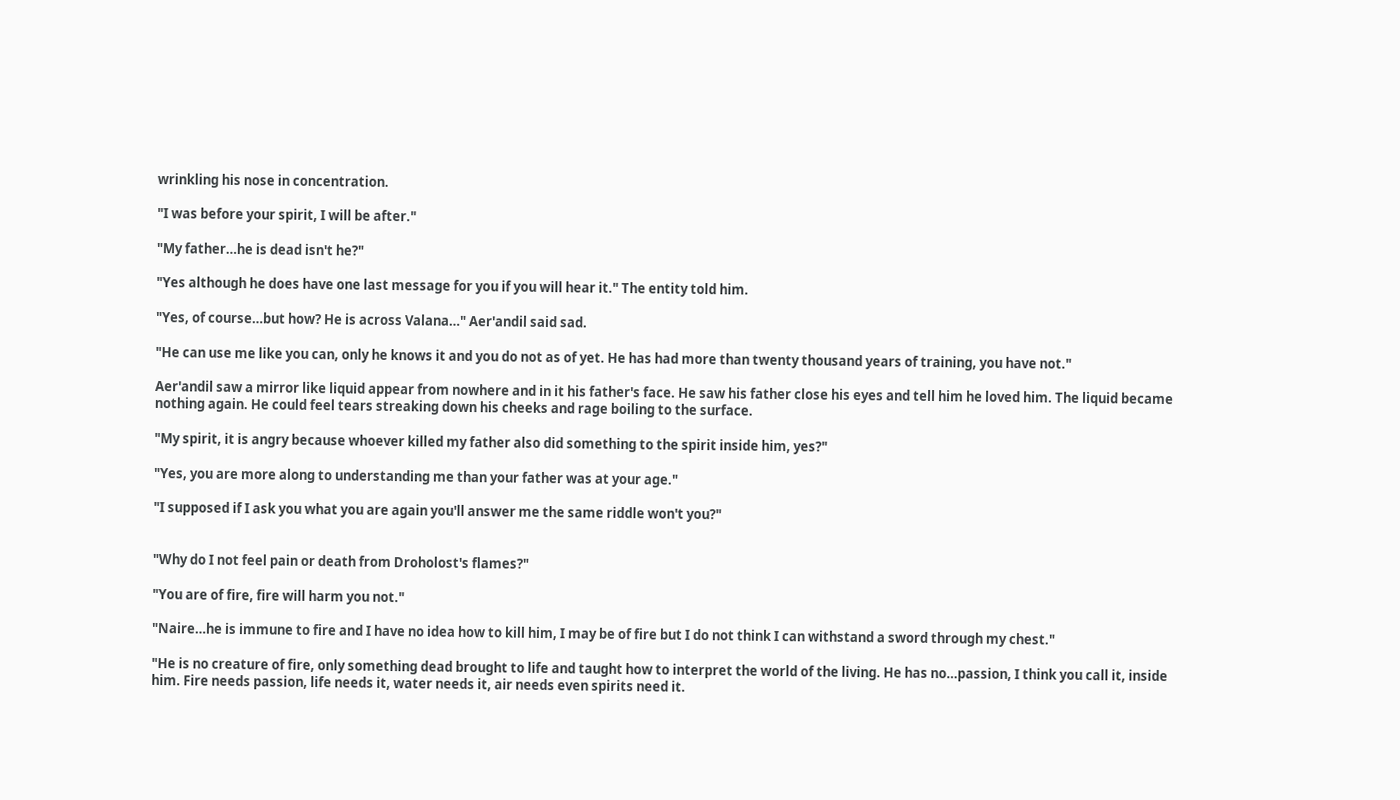wrinkling his nose in concentration.

"I was before your spirit, I will be after."

"My father…he is dead isn't he?"

"Yes although he does have one last message for you if you will hear it." The entity told him.

"Yes, of course…but how? He is across Valana…" Aer'andil said sad.

"He can use me like you can, only he knows it and you do not as of yet. He has had more than twenty thousand years of training, you have not."

Aer'andil saw a mirror like liquid appear from nowhere and in it his father's face. He saw his father close his eyes and tell him he loved him. The liquid became nothing again. He could feel tears streaking down his cheeks and rage boiling to the surface.

"My spirit, it is angry because whoever killed my father also did something to the spirit inside him, yes?"

"Yes, you are more along to understanding me than your father was at your age."

"I supposed if I ask you what you are again you'll answer me the same riddle won't you?"


"Why do I not feel pain or death from Droholost's flames?"

"You are of fire, fire will harm you not."

"Naire…he is immune to fire and I have no idea how to kill him, I may be of fire but I do not think I can withstand a sword through my chest."

"He is no creature of fire, only something dead brought to life and taught how to interpret the world of the living. He has no…passion, I think you call it, inside him. Fire needs passion, life needs it, water needs it, air needs even spirits need it.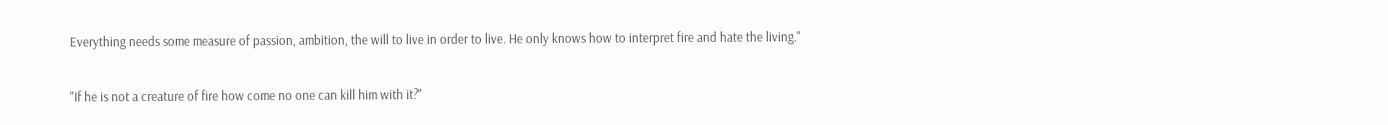Everything needs some measure of passion, ambition, the will to live in order to live. He only knows how to interpret fire and hate the living."

"If he is not a creature of fire how come no one can kill him with it?"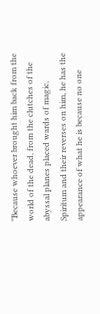"Because whoever brought him back from the world of the dead, from the clutches of the abyssal planes placed wards of magic, Spiritum and their reverses on him, he has the appearance of what he is because no one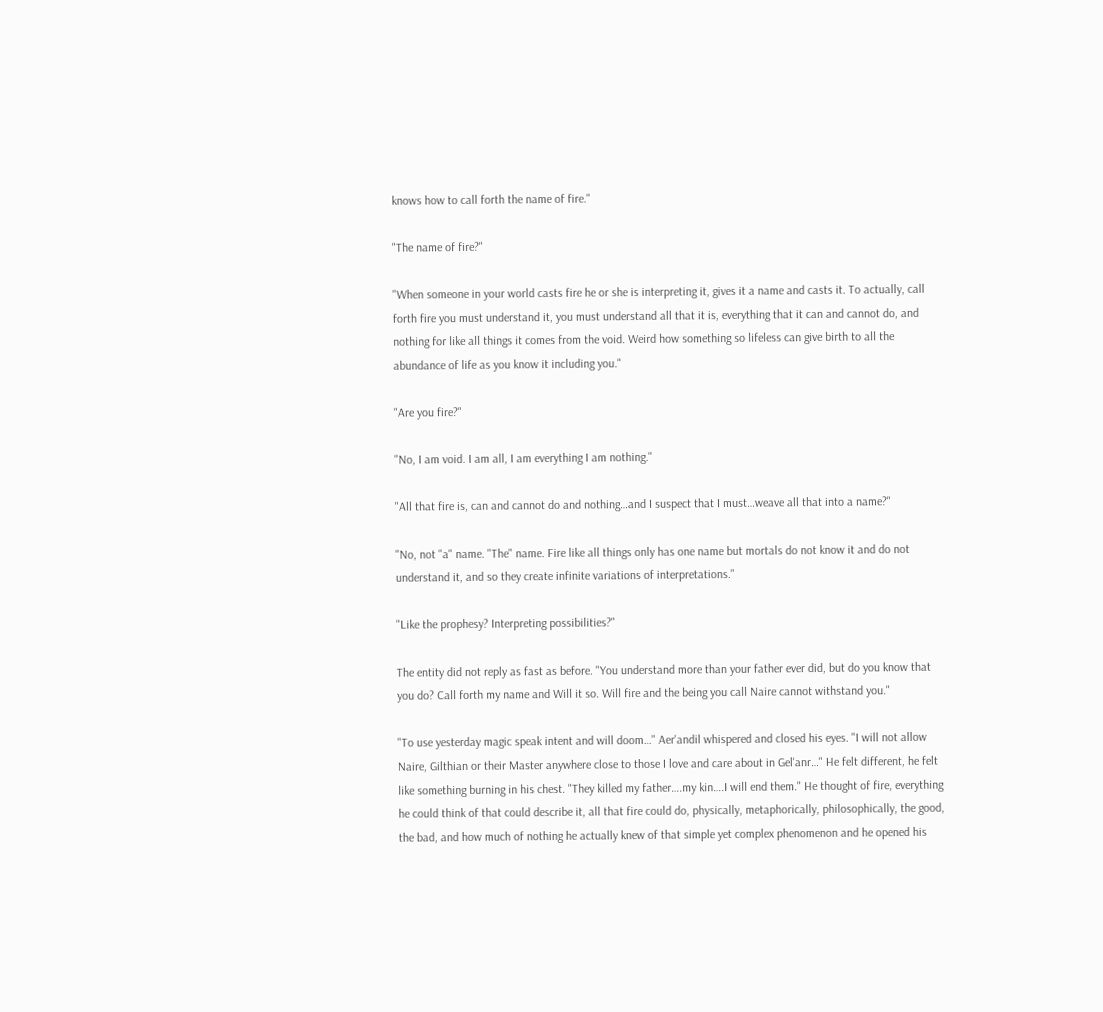knows how to call forth the name of fire."

"The name of fire?"

"When someone in your world casts fire he or she is interpreting it, gives it a name and casts it. To actually, call forth fire you must understand it, you must understand all that it is, everything that it can and cannot do, and nothing for like all things it comes from the void. Weird how something so lifeless can give birth to all the abundance of life as you know it including you."

"Are you fire?"

"No, I am void. I am all, I am everything I am nothing."

"All that fire is, can and cannot do and nothing…and I suspect that I must…weave all that into a name?"

"No, not "a" name. "The" name. Fire like all things only has one name but mortals do not know it and do not understand it, and so they create infinite variations of interpretations."

"Like the prophesy? Interpreting possibilities?"

The entity did not reply as fast as before. "You understand more than your father ever did, but do you know that you do? Call forth my name and Will it so. Will fire and the being you call Naire cannot withstand you."

"To use yesterday magic speak intent and will doom…" Aer'andil whispered and closed his eyes. "I will not allow Naire, Gilthian or their Master anywhere close to those I love and care about in Gel'anr…" He felt different, he felt like something burning in his chest. "They killed my father….my kin….I will end them." He thought of fire, everything he could think of that could describe it, all that fire could do, physically, metaphorically, philosophically, the good, the bad, and how much of nothing he actually knew of that simple yet complex phenomenon and he opened his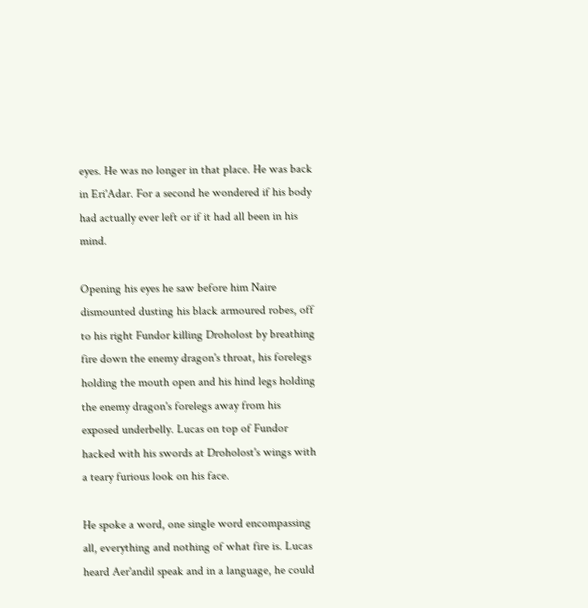eyes. He was no longer in that place. He was back in Eri'Adar. For a second he wondered if his body had actually ever left or if it had all been in his mind.

Opening his eyes he saw before him Naire dismounted dusting his black armoured robes, off to his right Fundor killing Droholost by breathing fire down the enemy dragon's throat, his forelegs holding the mouth open and his hind legs holding the enemy dragon's forelegs away from his exposed underbelly. Lucas on top of Fundor hacked with his swords at Droholost's wings with a teary furious look on his face.

He spoke a word, one single word encompassing all, everything and nothing of what fire is. Lucas heard Aer'andil speak and in a language, he could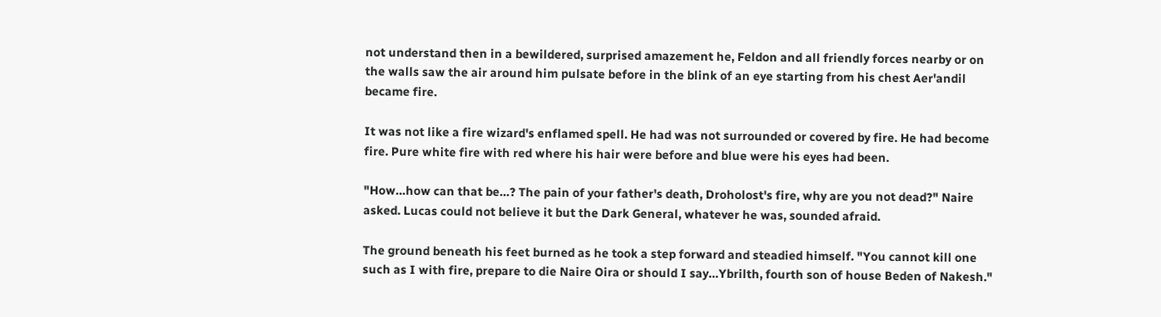not understand then in a bewildered, surprised amazement he, Feldon and all friendly forces nearby or on the walls saw the air around him pulsate before in the blink of an eye starting from his chest Aer'andil became fire.

It was not like a fire wizard's enflamed spell. He had was not surrounded or covered by fire. He had become fire. Pure white fire with red where his hair were before and blue were his eyes had been.

"How…how can that be…? The pain of your father's death, Droholost's fire, why are you not dead?" Naire asked. Lucas could not believe it but the Dark General, whatever he was, sounded afraid.

The ground beneath his feet burned as he took a step forward and steadied himself. "You cannot kill one such as I with fire, prepare to die Naire Oira or should I say…Ybrilth, fourth son of house Beden of Nakesh."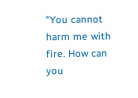"You cannot harm me with fire. How can you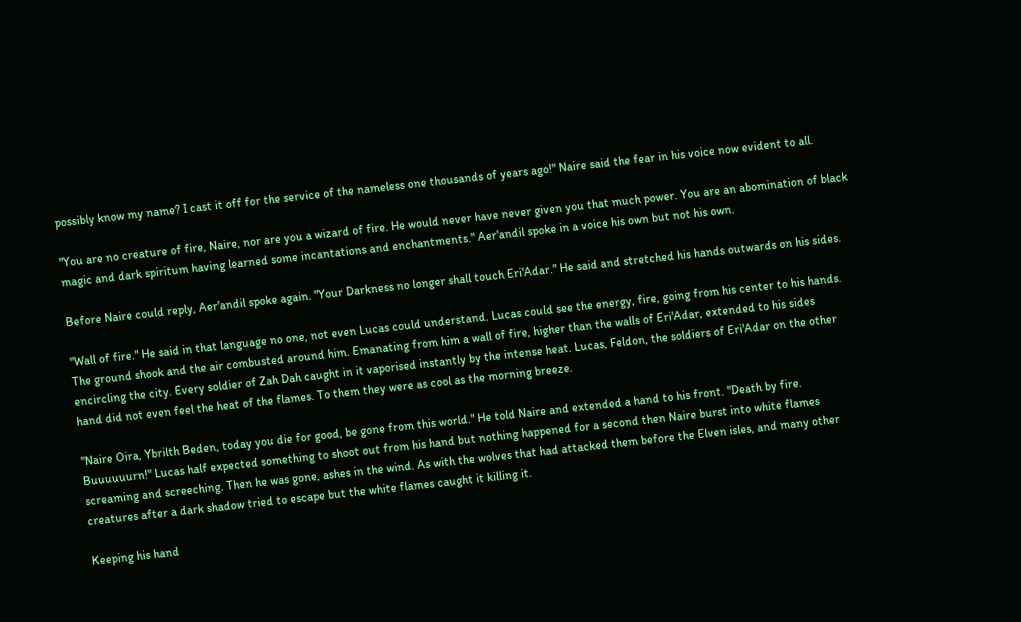possibly know my name? I cast it off for the service of the nameless one thousands of years ago!" Naire said the fear in his voice now evident to all.

"You are no creature of fire, Naire, nor are you a wizard of fire. He would never have never given you that much power. You are an abomination of black magic and dark spiritum having learned some incantations and enchantments." Aer'andil spoke in a voice his own but not his own.

Before Naire could reply, Aer'andil spoke again. "Your Darkness no longer shall touch Eri'Adar." He said and stretched his hands outwards on his sides.

"Wall of fire." He said in that language no one, not even Lucas could understand. Lucas could see the energy, fire, going from his center to his hands. The ground shook and the air combusted around him. Emanating from him a wall of fire, higher than the walls of Eri'Adar, extended to his sides encircling the city. Every soldier of Zah Dah caught in it vaporised instantly by the intense heat. Lucas, Feldon, the soldiers of Eri'Adar on the other hand did not even feel the heat of the flames. To them they were as cool as the morning breeze.

"Naire Oira, Ybrilth Beden, today you die for good, be gone from this world." He told Naire and extended a hand to his front. "Death by fire. Buuuuuurn!" Lucas half expected something to shoot out from his hand but nothing happened for a second then Naire burst into white flames screaming and screeching. Then he was gone, ashes in the wind. As with the wolves that had attacked them before the Elven isles, and many other creatures after a dark shadow tried to escape but the white flames caught it killing it.

Keeping his hand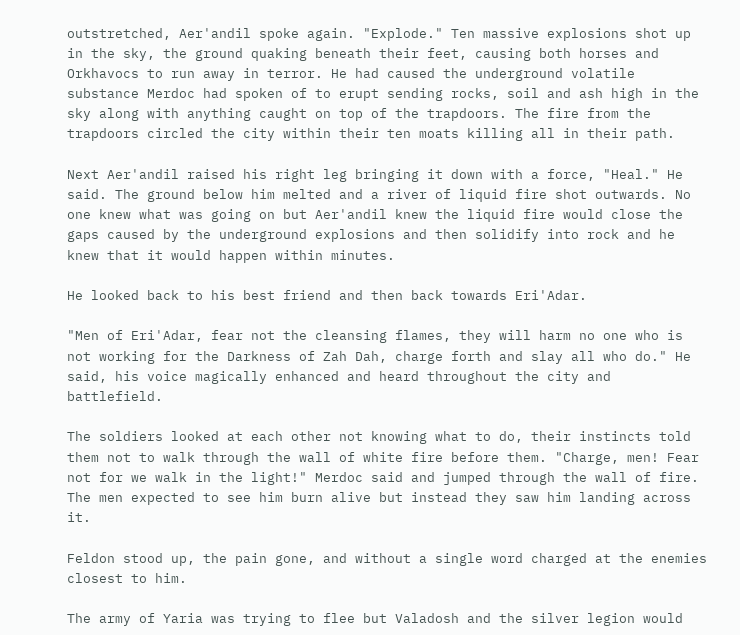outstretched, Aer'andil spoke again. "Explode." Ten massive explosions shot up in the sky, the ground quaking beneath their feet, causing both horses and Orkhavocs to run away in terror. He had caused the underground volatile substance Merdoc had spoken of to erupt sending rocks, soil and ash high in the sky along with anything caught on top of the trapdoors. The fire from the trapdoors circled the city within their ten moats killing all in their path.

Next Aer'andil raised his right leg bringing it down with a force, "Heal." He said. The ground below him melted and a river of liquid fire shot outwards. No one knew what was going on but Aer'andil knew the liquid fire would close the gaps caused by the underground explosions and then solidify into rock and he knew that it would happen within minutes.

He looked back to his best friend and then back towards Eri'Adar.

"Men of Eri'Adar, fear not the cleansing flames, they will harm no one who is not working for the Darkness of Zah Dah, charge forth and slay all who do." He said, his voice magically enhanced and heard throughout the city and battlefield.

The soldiers looked at each other not knowing what to do, their instincts told them not to walk through the wall of white fire before them. "Charge, men! Fear not for we walk in the light!" Merdoc said and jumped through the wall of fire. The men expected to see him burn alive but instead they saw him landing across it.

Feldon stood up, the pain gone, and without a single word charged at the enemies closest to him.

The army of Yaria was trying to flee but Valadosh and the silver legion would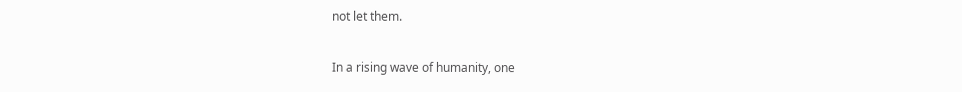not let them.

In a rising wave of humanity, one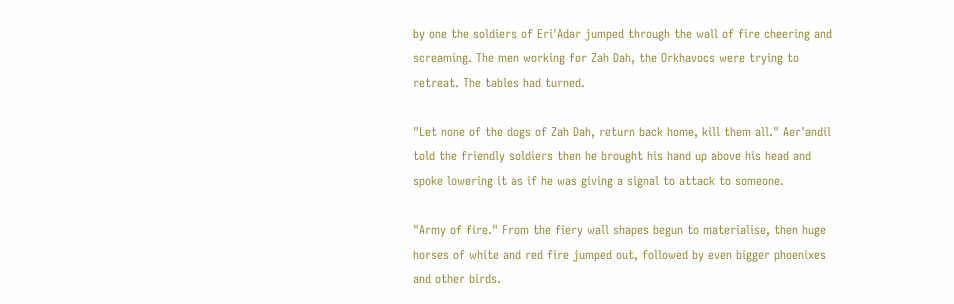by one the soldiers of Eri'Adar jumped through the wall of fire cheering and screaming. The men working for Zah Dah, the Orkhavocs were trying to retreat. The tables had turned.

"Let none of the dogs of Zah Dah, return back home, kill them all." Aer'andil told the friendly soldiers then he brought his hand up above his head and spoke lowering it as if he was giving a signal to attack to someone.

"Army of fire." From the fiery wall shapes begun to materialise, then huge horses of white and red fire jumped out, followed by even bigger phoenixes and other birds.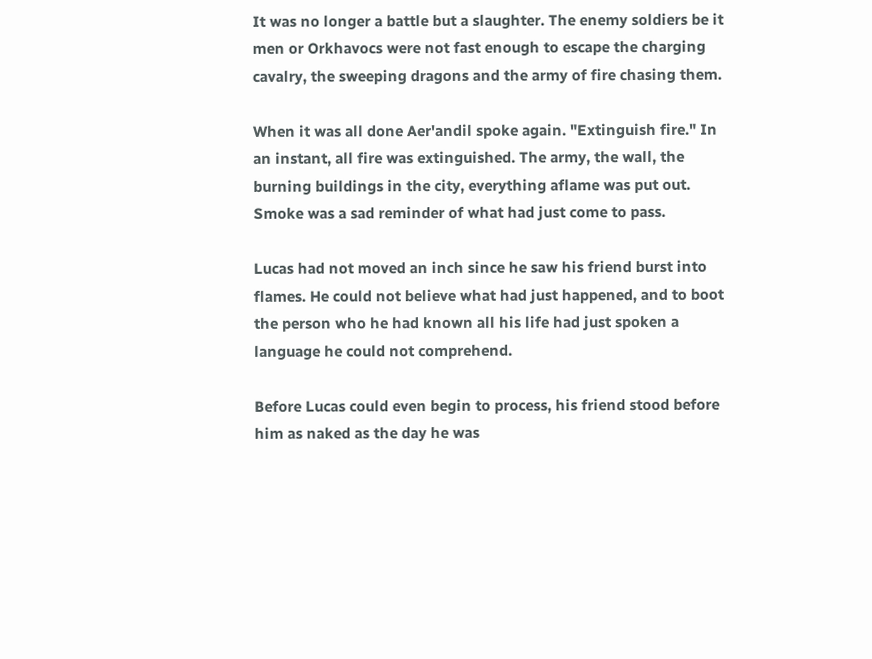It was no longer a battle but a slaughter. The enemy soldiers be it men or Orkhavocs were not fast enough to escape the charging cavalry, the sweeping dragons and the army of fire chasing them.

When it was all done Aer'andil spoke again. "Extinguish fire." In an instant, all fire was extinguished. The army, the wall, the burning buildings in the city, everything aflame was put out. Smoke was a sad reminder of what had just come to pass.

Lucas had not moved an inch since he saw his friend burst into flames. He could not believe what had just happened, and to boot the person who he had known all his life had just spoken a language he could not comprehend.

Before Lucas could even begin to process, his friend stood before him as naked as the day he was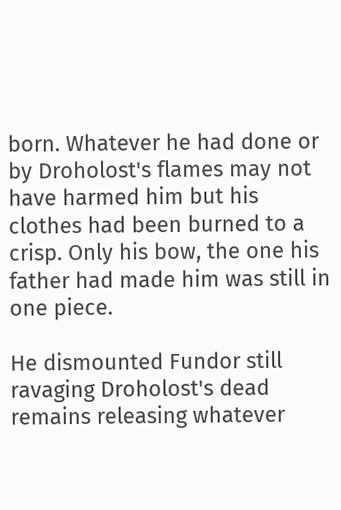born. Whatever he had done or by Droholost's flames may not have harmed him but his clothes had been burned to a crisp. Only his bow, the one his father had made him was still in one piece.

He dismounted Fundor still ravaging Droholost's dead remains releasing whatever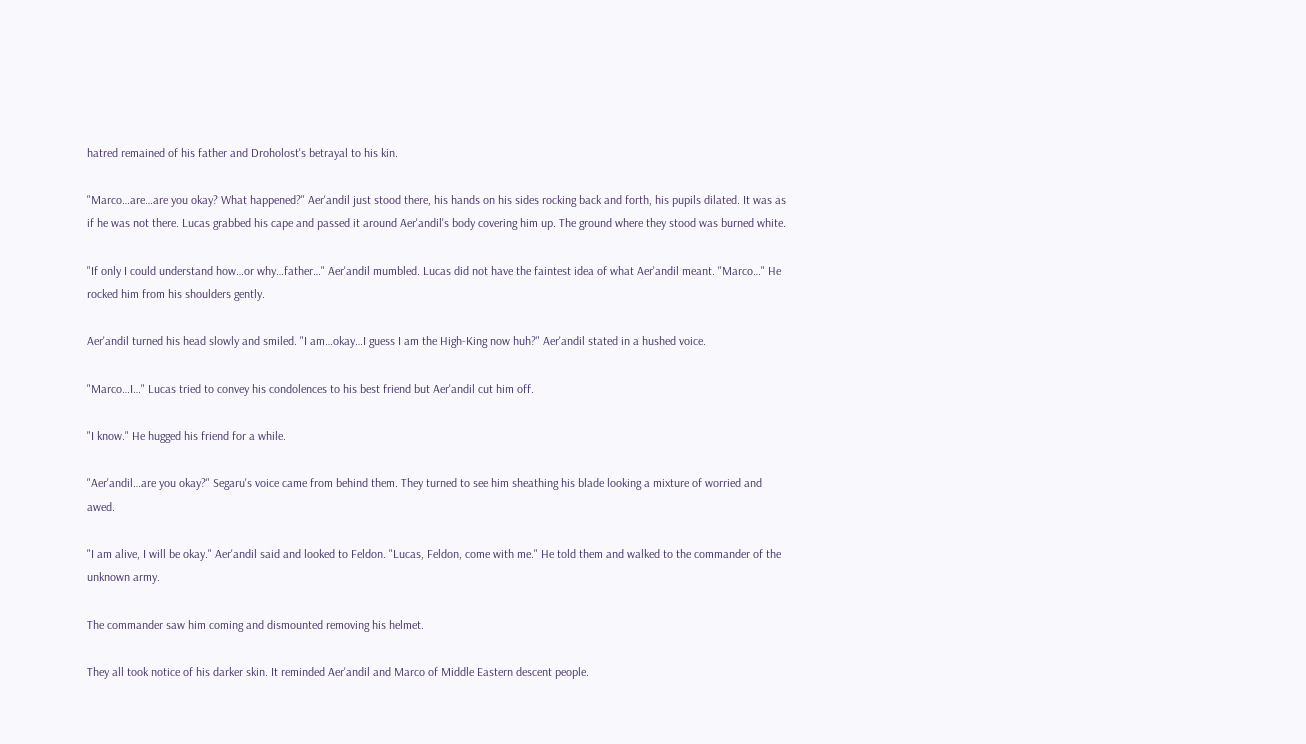hatred remained of his father and Droholost's betrayal to his kin.

"Marco…are…are you okay? What happened?" Aer'andil just stood there, his hands on his sides rocking back and forth, his pupils dilated. It was as if he was not there. Lucas grabbed his cape and passed it around Aer'andil's body covering him up. The ground where they stood was burned white.

"If only I could understand how…or why…father…" Aer'andil mumbled. Lucas did not have the faintest idea of what Aer'andil meant. "Marco…" He rocked him from his shoulders gently.

Aer'andil turned his head slowly and smiled. "I am…okay…I guess I am the High-King now huh?" Aer'andil stated in a hushed voice.

"Marco…I…" Lucas tried to convey his condolences to his best friend but Aer'andil cut him off.

"I know." He hugged his friend for a while.

"Aer'andil…are you okay?" Segaru's voice came from behind them. They turned to see him sheathing his blade looking a mixture of worried and awed.

"I am alive, I will be okay." Aer'andil said and looked to Feldon. "Lucas, Feldon, come with me." He told them and walked to the commander of the unknown army.

The commander saw him coming and dismounted removing his helmet.

They all took notice of his darker skin. It reminded Aer'andil and Marco of Middle Eastern descent people.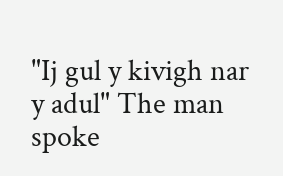"Ij gul y kivigh nar y adul" The man spoke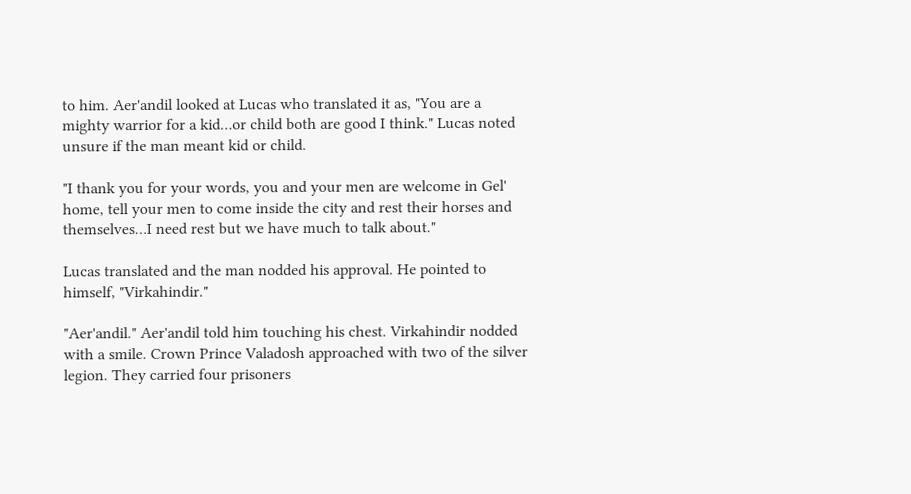to him. Aer'andil looked at Lucas who translated it as, "You are a mighty warrior for a kid…or child both are good I think." Lucas noted unsure if the man meant kid or child.

"I thank you for your words, you and your men are welcome in Gel' home, tell your men to come inside the city and rest their horses and themselves…I need rest but we have much to talk about."

Lucas translated and the man nodded his approval. He pointed to himself, "Virkahindir."

"Aer'andil." Aer'andil told him touching his chest. Virkahindir nodded with a smile. Crown Prince Valadosh approached with two of the silver legion. They carried four prisoners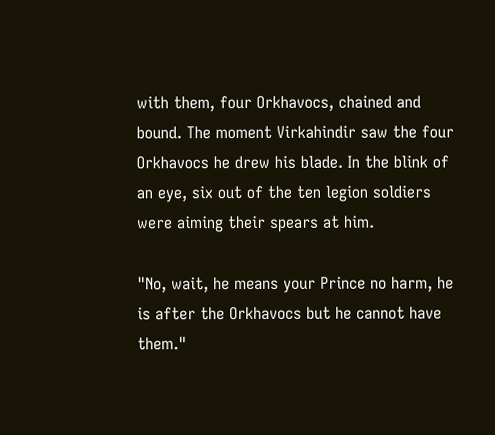with them, four Orkhavocs, chained and bound. The moment Virkahindir saw the four Orkhavocs he drew his blade. In the blink of an eye, six out of the ten legion soldiers were aiming their spears at him.

"No, wait, he means your Prince no harm, he is after the Orkhavocs but he cannot have them."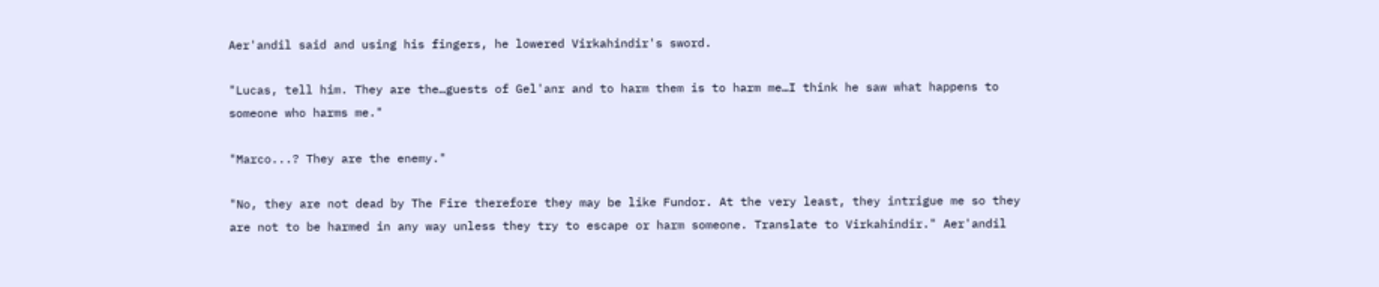Aer'andil said and using his fingers, he lowered Virkahindir's sword.

"Lucas, tell him. They are the…guests of Gel'anr and to harm them is to harm me…I think he saw what happens to someone who harms me."

"Marco...? They are the enemy."

"No, they are not dead by The Fire therefore they may be like Fundor. At the very least, they intrigue me so they are not to be harmed in any way unless they try to escape or harm someone. Translate to Virkahindir." Aer'andil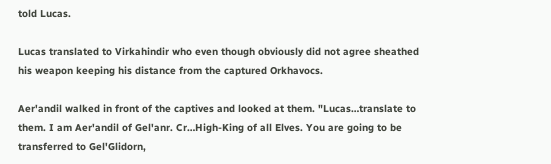told Lucas.

Lucas translated to Virkahindir who even though obviously did not agree sheathed his weapon keeping his distance from the captured Orkhavocs.

Aer'andil walked in front of the captives and looked at them. "Lucas…translate to them. I am Aer'andil of Gel'anr. Cr…High-King of all Elves. You are going to be transferred to Gel'Glidorn,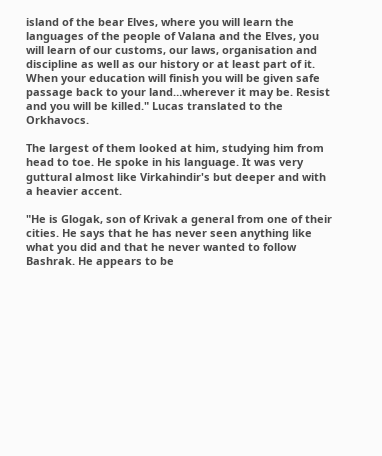island of the bear Elves, where you will learn the languages of the people of Valana and the Elves, you will learn of our customs, our laws, organisation and discipline as well as our history or at least part of it. When your education will finish you will be given safe passage back to your land…wherever it may be. Resist and you will be killed." Lucas translated to the Orkhavocs.

The largest of them looked at him, studying him from head to toe. He spoke in his language. It was very guttural almost like Virkahindir's but deeper and with a heavier accent.

"He is Glogak, son of Krivak a general from one of their cities. He says that he has never seen anything like what you did and that he never wanted to follow Bashrak. He appears to be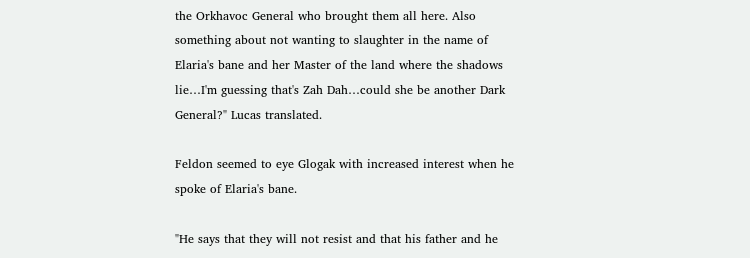the Orkhavoc General who brought them all here. Also something about not wanting to slaughter in the name of Elaria's bane and her Master of the land where the shadows lie…I'm guessing that's Zah Dah…could she be another Dark General?" Lucas translated.

Feldon seemed to eye Glogak with increased interest when he spoke of Elaria's bane.

"He says that they will not resist and that his father and he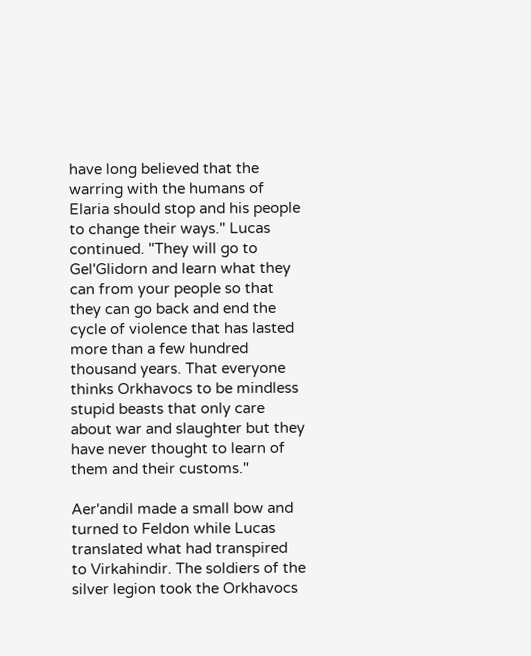have long believed that the warring with the humans of Elaria should stop and his people to change their ways." Lucas continued. "They will go to Gel'Glidorn and learn what they can from your people so that they can go back and end the cycle of violence that has lasted more than a few hundred thousand years. That everyone thinks Orkhavocs to be mindless stupid beasts that only care about war and slaughter but they have never thought to learn of them and their customs."

Aer'andil made a small bow and turned to Feldon while Lucas translated what had transpired to Virkahindir. The soldiers of the silver legion took the Orkhavocs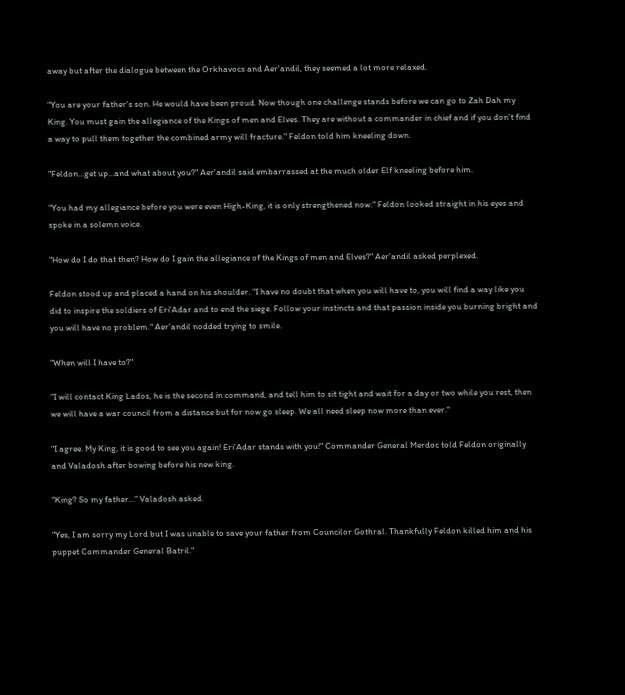away but after the dialogue between the Orkhavocs and Aer'andil, they seemed a lot more relaxed.

"You are your father's son. He would have been proud. Now though one challenge stands before we can go to Zah Dah my King. You must gain the allegiance of the Kings of men and Elves. They are without a commander in chief and if you don't find a way to pull them together the combined army will fracture." Feldon told him kneeling down.

"Feldon…get up…and what about you?" Aer'andil said embarrassed at the much older Elf kneeling before him.

"You had my allegiance before you were even High-King, it is only strengthened now." Feldon looked straight in his eyes and spoke in a solemn voice.

"How do I do that then? How do I gain the allegiance of the Kings of men and Elves?" Aer'andil asked perplexed.

Feldon stood up and placed a hand on his shoulder. "I have no doubt that when you will have to, you will find a way like you did to inspire the soldiers of Eri'Adar and to end the siege. Follow your instincts and that passion inside you burning bright and you will have no problem." Aer'andil nodded trying to smile.

"When will I have to?"

"I will contact King Lados, he is the second in command, and tell him to sit tight and wait for a day or two while you rest, then we will have a war council from a distance but for now go sleep. We all need sleep now more than ever."

"I agree. My King, it is good to see you again! Eri'Adar stands with you!" Commander General Merdoc told Feldon originally and Valadosh after bowing before his new king.

"King? So my father…" Valadosh asked.

"Yes, I am sorry my Lord but I was unable to save your father from Councilor Gothral. Thankfully Feldon killed him and his puppet Commander General Batril."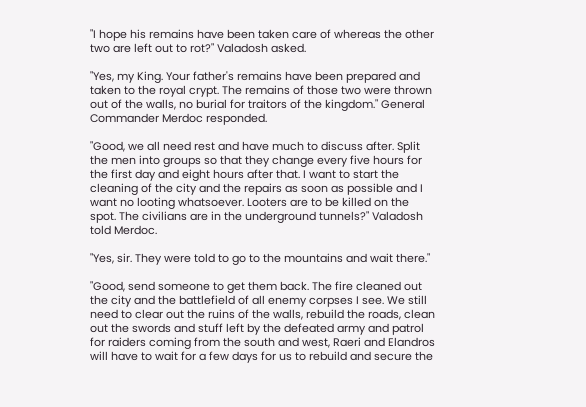"I hope his remains have been taken care of whereas the other two are left out to rot?" Valadosh asked.

"Yes, my King. Your father's remains have been prepared and taken to the royal crypt. The remains of those two were thrown out of the walls, no burial for traitors of the kingdom." General Commander Merdoc responded.

"Good, we all need rest and have much to discuss after. Split the men into groups so that they change every five hours for the first day and eight hours after that. I want to start the cleaning of the city and the repairs as soon as possible and I want no looting whatsoever. Looters are to be killed on the spot. The civilians are in the underground tunnels?" Valadosh told Merdoc.

"Yes, sir. They were told to go to the mountains and wait there."

"Good, send someone to get them back. The fire cleaned out the city and the battlefield of all enemy corpses I see. We still need to clear out the ruins of the walls, rebuild the roads, clean out the swords and stuff left by the defeated army and patrol for raiders coming from the south and west, Raeri and Elandros will have to wait for a few days for us to rebuild and secure the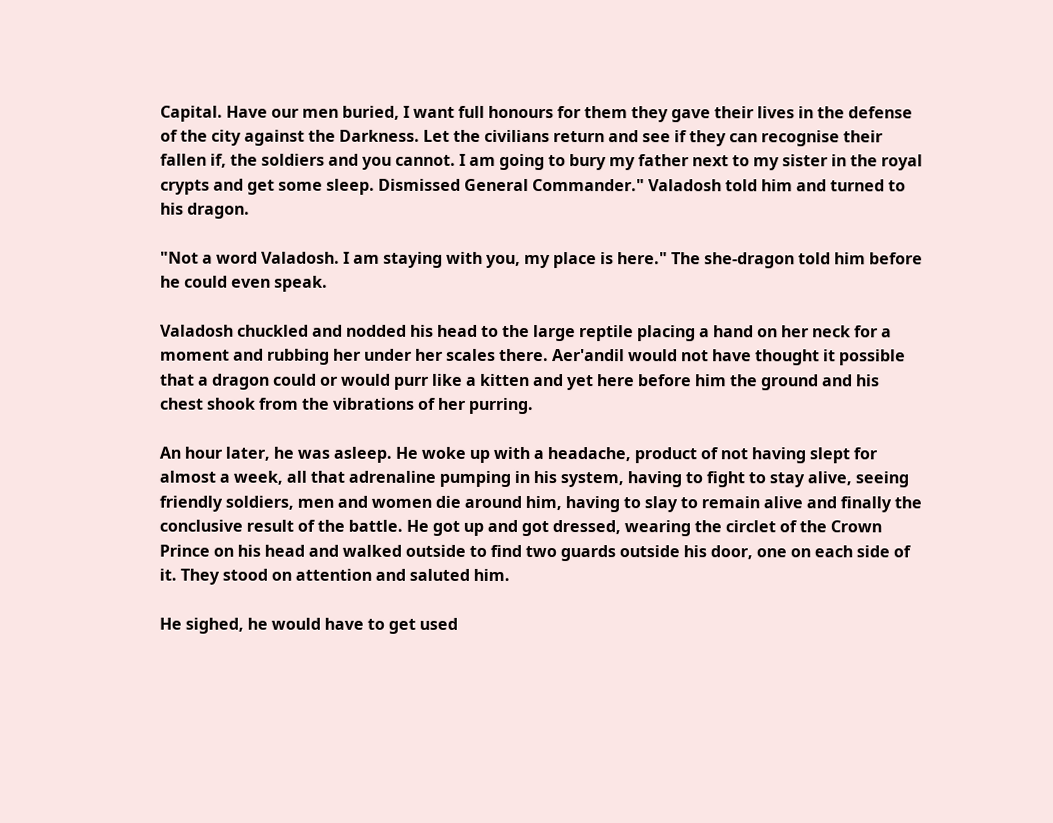Capital. Have our men buried, I want full honours for them they gave their lives in the defense of the city against the Darkness. Let the civilians return and see if they can recognise their fallen if, the soldiers and you cannot. I am going to bury my father next to my sister in the royal crypts and get some sleep. Dismissed General Commander." Valadosh told him and turned to his dragon.

"Not a word Valadosh. I am staying with you, my place is here." The she-dragon told him before he could even speak.

Valadosh chuckled and nodded his head to the large reptile placing a hand on her neck for a moment and rubbing her under her scales there. Aer'andil would not have thought it possible that a dragon could or would purr like a kitten and yet here before him the ground and his chest shook from the vibrations of her purring.

An hour later, he was asleep. He woke up with a headache, product of not having slept for almost a week, all that adrenaline pumping in his system, having to fight to stay alive, seeing friendly soldiers, men and women die around him, having to slay to remain alive and finally the conclusive result of the battle. He got up and got dressed, wearing the circlet of the Crown Prince on his head and walked outside to find two guards outside his door, one on each side of it. They stood on attention and saluted him.

He sighed, he would have to get used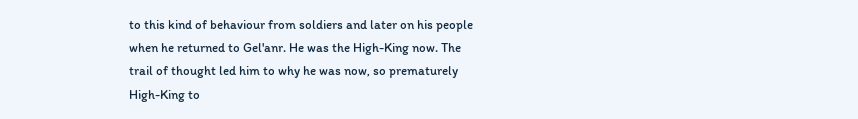to this kind of behaviour from soldiers and later on his people when he returned to Gel'anr. He was the High-King now. The trail of thought led him to why he was now, so prematurely High-King to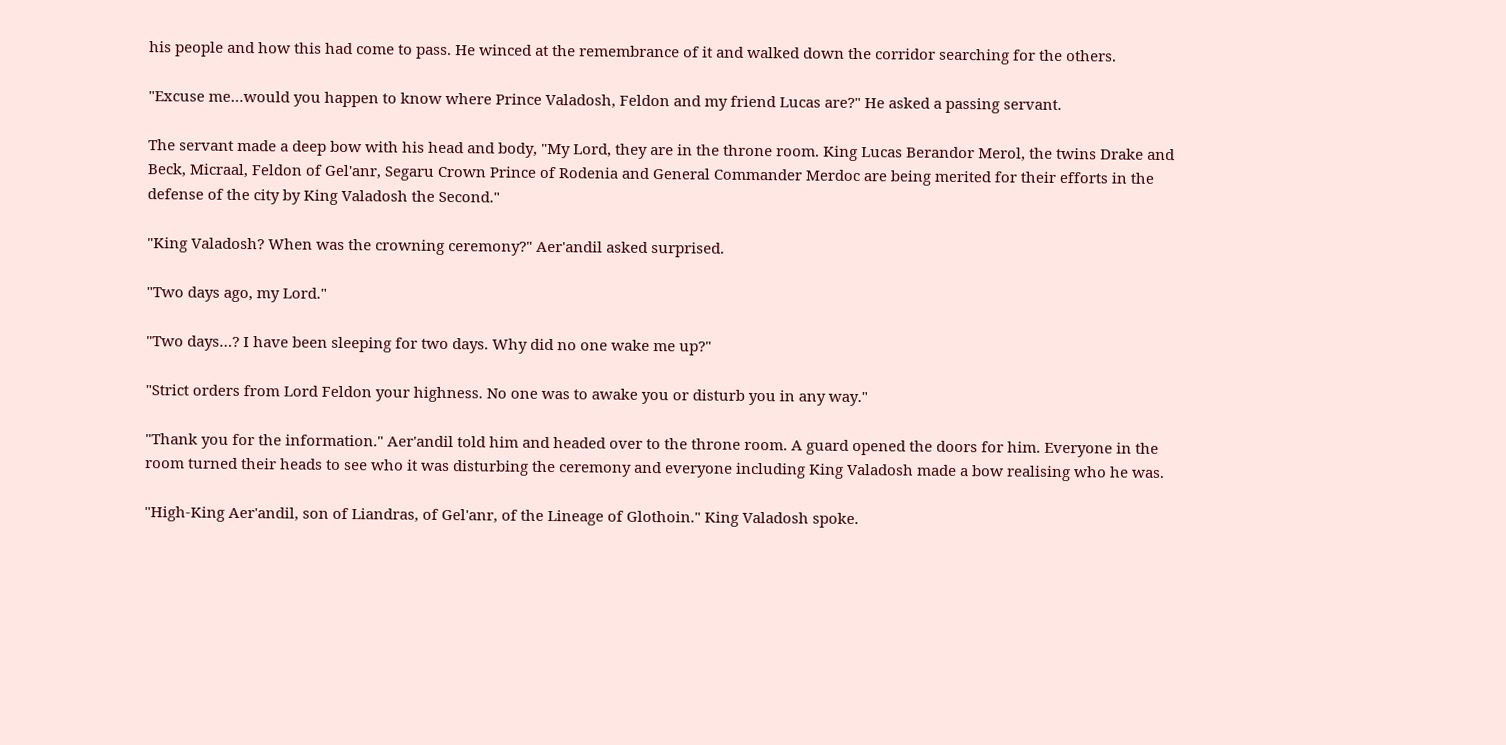his people and how this had come to pass. He winced at the remembrance of it and walked down the corridor searching for the others.

"Excuse me…would you happen to know where Prince Valadosh, Feldon and my friend Lucas are?" He asked a passing servant.

The servant made a deep bow with his head and body, "My Lord, they are in the throne room. King Lucas Berandor Merol, the twins Drake and Beck, Micraal, Feldon of Gel'anr, Segaru Crown Prince of Rodenia and General Commander Merdoc are being merited for their efforts in the defense of the city by King Valadosh the Second."

"King Valadosh? When was the crowning ceremony?" Aer'andil asked surprised.

"Two days ago, my Lord."

"Two days…? I have been sleeping for two days. Why did no one wake me up?"

"Strict orders from Lord Feldon your highness. No one was to awake you or disturb you in any way."

"Thank you for the information." Aer'andil told him and headed over to the throne room. A guard opened the doors for him. Everyone in the room turned their heads to see who it was disturbing the ceremony and everyone including King Valadosh made a bow realising who he was.

"High-King Aer'andil, son of Liandras, of Gel'anr, of the Lineage of Glothoin." King Valadosh spoke.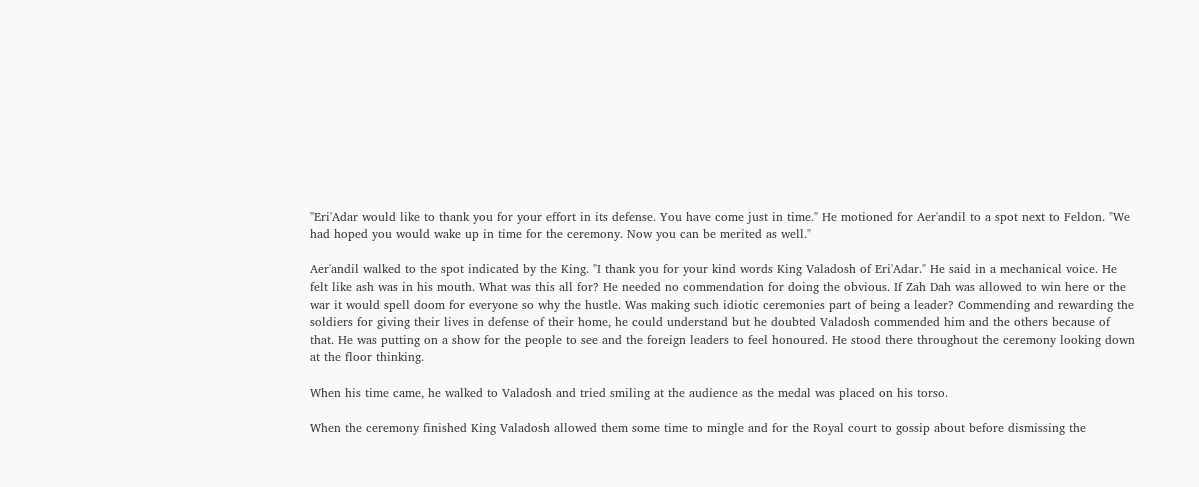"Eri'Adar would like to thank you for your effort in its defense. You have come just in time." He motioned for Aer'andil to a spot next to Feldon. "We had hoped you would wake up in time for the ceremony. Now you can be merited as well."

Aer'andil walked to the spot indicated by the King. "I thank you for your kind words King Valadosh of Eri'Adar." He said in a mechanical voice. He felt like ash was in his mouth. What was this all for? He needed no commendation for doing the obvious. If Zah Dah was allowed to win here or the war it would spell doom for everyone so why the hustle. Was making such idiotic ceremonies part of being a leader? Commending and rewarding the soldiers for giving their lives in defense of their home, he could understand but he doubted Valadosh commended him and the others because of that. He was putting on a show for the people to see and the foreign leaders to feel honoured. He stood there throughout the ceremony looking down at the floor thinking.

When his time came, he walked to Valadosh and tried smiling at the audience as the medal was placed on his torso.

When the ceremony finished King Valadosh allowed them some time to mingle and for the Royal court to gossip about before dismissing the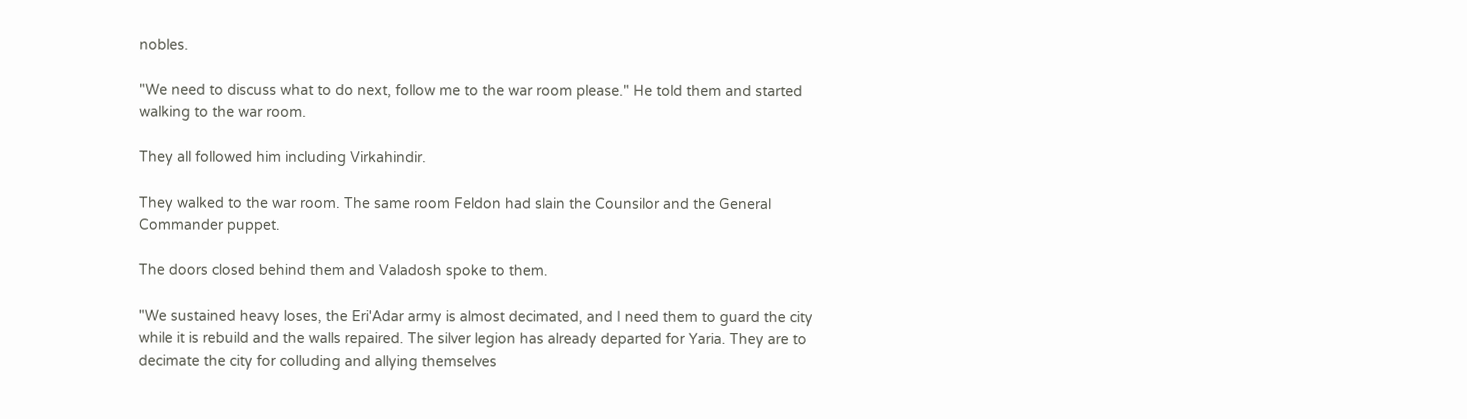nobles.

"We need to discuss what to do next, follow me to the war room please." He told them and started walking to the war room.

They all followed him including Virkahindir.

They walked to the war room. The same room Feldon had slain the Counsilor and the General Commander puppet.

The doors closed behind them and Valadosh spoke to them.

"We sustained heavy loses, the Eri'Adar army is almost decimated, and I need them to guard the city while it is rebuild and the walls repaired. The silver legion has already departed for Yaria. They are to decimate the city for colluding and allying themselves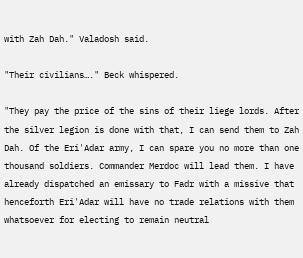with Zah Dah." Valadosh said.

"Their civilians…." Beck whispered.

"They pay the price of the sins of their liege lords. After the silver legion is done with that, I can send them to Zah Dah. Of the Eri'Adar army, I can spare you no more than one thousand soldiers. Commander Merdoc will lead them. I have already dispatched an emissary to Fadr with a missive that henceforth Eri'Adar will have no trade relations with them whatsoever for electing to remain neutral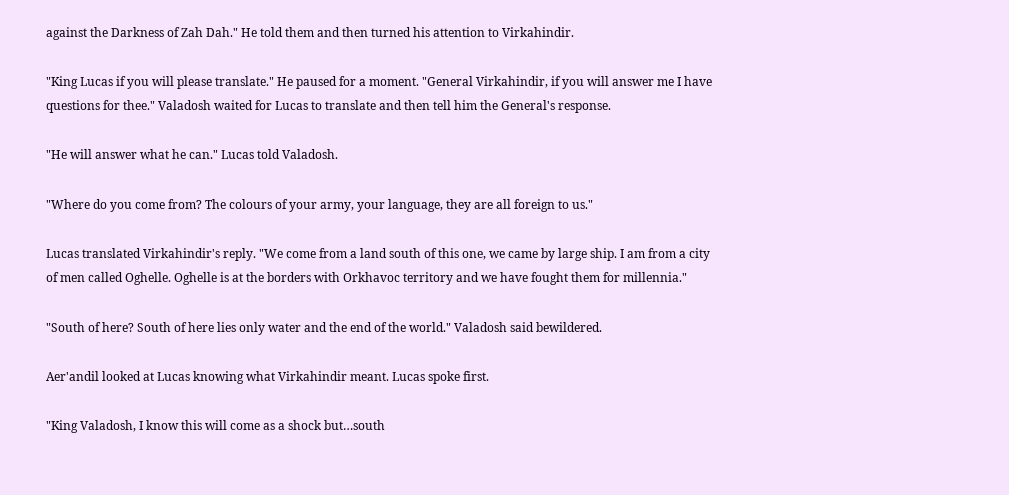against the Darkness of Zah Dah." He told them and then turned his attention to Virkahindir.

"King Lucas if you will please translate." He paused for a moment. "General Virkahindir, if you will answer me I have questions for thee." Valadosh waited for Lucas to translate and then tell him the General's response.

"He will answer what he can." Lucas told Valadosh.

"Where do you come from? The colours of your army, your language, they are all foreign to us."

Lucas translated Virkahindir's reply. "We come from a land south of this one, we came by large ship. I am from a city of men called Oghelle. Oghelle is at the borders with Orkhavoc territory and we have fought them for millennia."

"South of here? South of here lies only water and the end of the world." Valadosh said bewildered.

Aer'andil looked at Lucas knowing what Virkahindir meant. Lucas spoke first.

"King Valadosh, I know this will come as a shock but…south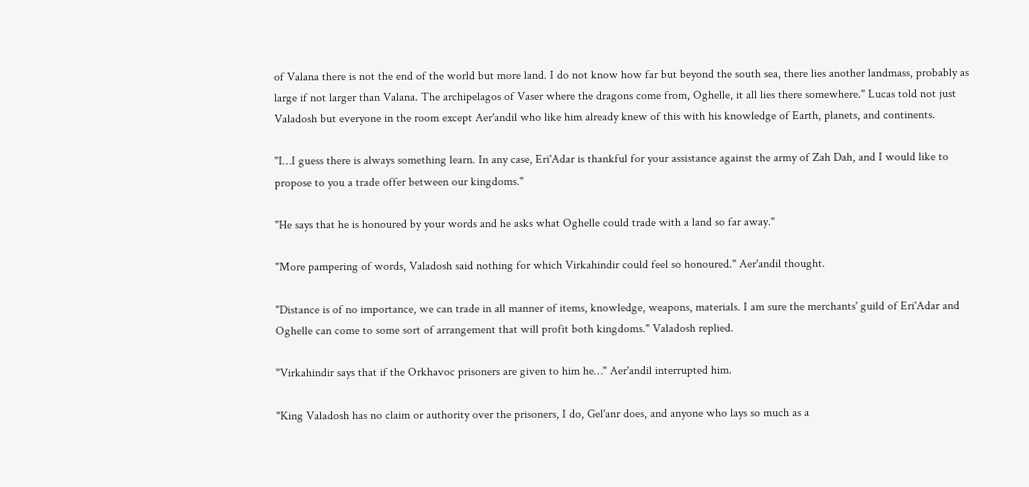of Valana there is not the end of the world but more land. I do not know how far but beyond the south sea, there lies another landmass, probably as large if not larger than Valana. The archipelagos of Vaser where the dragons come from, Oghelle, it all lies there somewhere." Lucas told not just Valadosh but everyone in the room except Aer'andil who like him already knew of this with his knowledge of Earth, planets, and continents.

"I…I guess there is always something learn. In any case, Eri'Adar is thankful for your assistance against the army of Zah Dah, and I would like to propose to you a trade offer between our kingdoms."

"He says that he is honoured by your words and he asks what Oghelle could trade with a land so far away."

"More pampering of words, Valadosh said nothing for which Virkahindir could feel so honoured." Aer'andil thought.

"Distance is of no importance, we can trade in all manner of items, knowledge, weapons, materials. I am sure the merchants' guild of Eri'Adar and Oghelle can come to some sort of arrangement that will profit both kingdoms." Valadosh replied.

"Virkahindir says that if the Orkhavoc prisoners are given to him he…" Aer'andil interrupted him.

"King Valadosh has no claim or authority over the prisoners, I do, Gel'anr does, and anyone who lays so much as a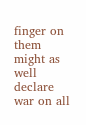finger on them might as well declare war on all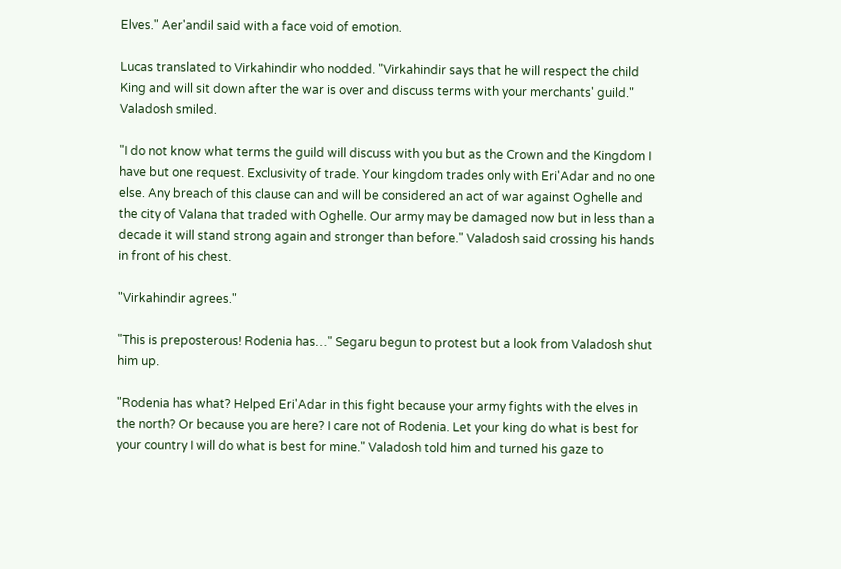Elves." Aer'andil said with a face void of emotion.

Lucas translated to Virkahindir who nodded. "Virkahindir says that he will respect the child King and will sit down after the war is over and discuss terms with your merchants' guild." Valadosh smiled.

"I do not know what terms the guild will discuss with you but as the Crown and the Kingdom I have but one request. Exclusivity of trade. Your kingdom trades only with Eri'Adar and no one else. Any breach of this clause can and will be considered an act of war against Oghelle and the city of Valana that traded with Oghelle. Our army may be damaged now but in less than a decade it will stand strong again and stronger than before." Valadosh said crossing his hands in front of his chest.

"Virkahindir agrees."

"This is preposterous! Rodenia has…" Segaru begun to protest but a look from Valadosh shut him up.

"Rodenia has what? Helped Eri'Adar in this fight because your army fights with the elves in the north? Or because you are here? I care not of Rodenia. Let your king do what is best for your country I will do what is best for mine." Valadosh told him and turned his gaze to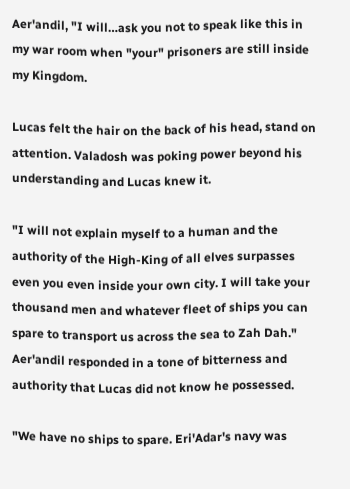Aer'andil, "I will…ask you not to speak like this in my war room when "your" prisoners are still inside my Kingdom.

Lucas felt the hair on the back of his head, stand on attention. Valadosh was poking power beyond his understanding and Lucas knew it.

"I will not explain myself to a human and the authority of the High-King of all elves surpasses even you even inside your own city. I will take your thousand men and whatever fleet of ships you can spare to transport us across the sea to Zah Dah." Aer'andil responded in a tone of bitterness and authority that Lucas did not know he possessed.

"We have no ships to spare. Eri'Adar's navy was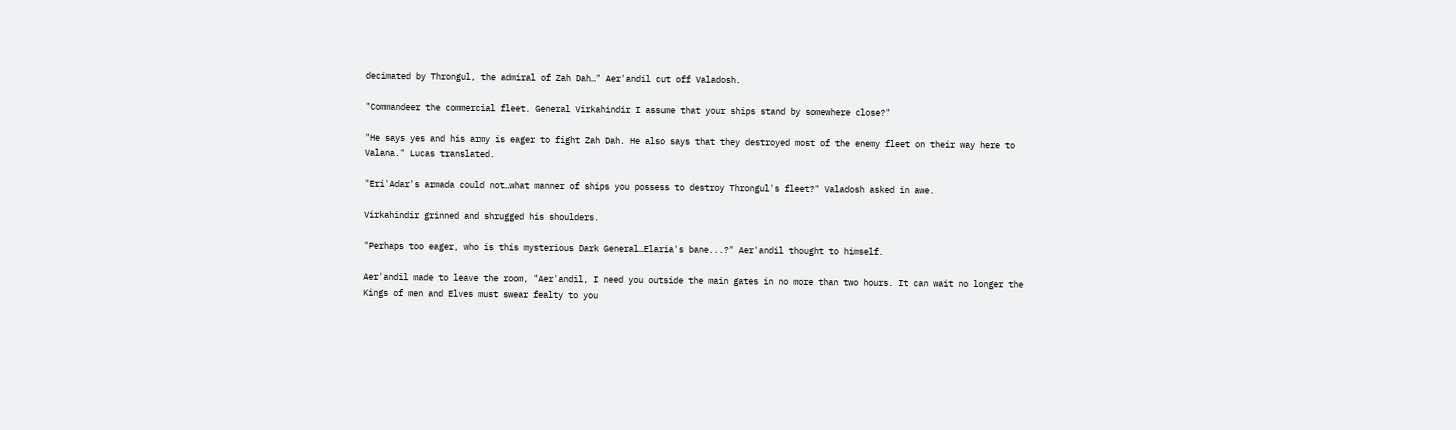decimated by Throngul, the admiral of Zah Dah…" Aer'andil cut off Valadosh.

"Commandeer the commercial fleet. General Virkahindir I assume that your ships stand by somewhere close?"

"He says yes and his army is eager to fight Zah Dah. He also says that they destroyed most of the enemy fleet on their way here to Valana." Lucas translated.

"Eri'Adar's armada could not…what manner of ships you possess to destroy Throngul's fleet?" Valadosh asked in awe.

Virkahindir grinned and shrugged his shoulders.

"Perhaps too eager, who is this mysterious Dark General…Elaria's bane...?" Aer'andil thought to himself.

Aer'andil made to leave the room, "Aer'andil, I need you outside the main gates in no more than two hours. It can wait no longer the Kings of men and Elves must swear fealty to you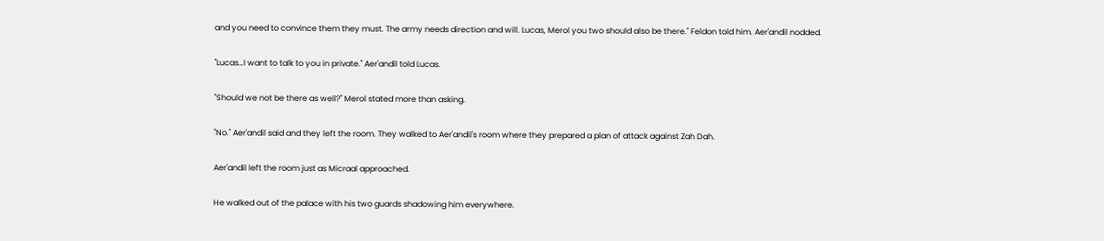and you need to convince them they must. The army needs direction and will. Lucas, Merol you two should also be there." Feldon told him. Aer'andil nodded.

"Lucas…I want to talk to you in private." Aer'andil told Lucas.

"Should we not be there as well?" Merol stated more than asking.

"No." Aer'andil said and they left the room. They walked to Aer'andil's room where they prepared a plan of attack against Zah Dah.

Aer'andil left the room just as Micraal approached.

He walked out of the palace with his two guards shadowing him everywhere.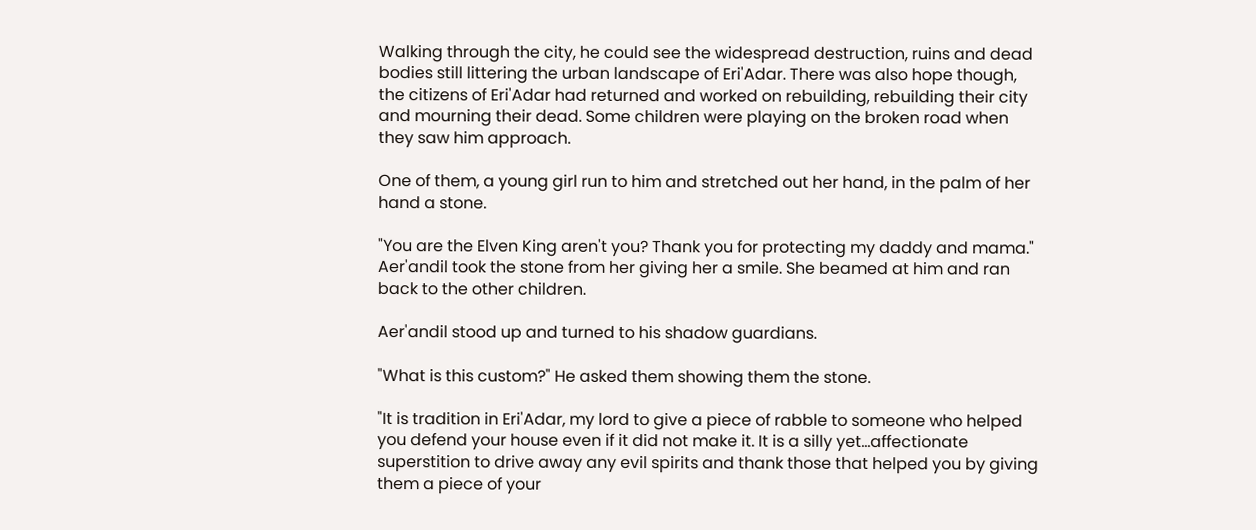Walking through the city, he could see the widespread destruction, ruins and dead bodies still littering the urban landscape of Eri'Adar. There was also hope though, the citizens of Eri'Adar had returned and worked on rebuilding, rebuilding their city and mourning their dead. Some children were playing on the broken road when they saw him approach.

One of them, a young girl run to him and stretched out her hand, in the palm of her hand a stone.

"You are the Elven King aren't you? Thank you for protecting my daddy and mama." Aer'andil took the stone from her giving her a smile. She beamed at him and ran back to the other children.

Aer'andil stood up and turned to his shadow guardians.

"What is this custom?" He asked them showing them the stone.

"It is tradition in Eri'Adar, my lord to give a piece of rabble to someone who helped you defend your house even if it did not make it. It is a silly yet…affectionate superstition to drive away any evil spirits and thank those that helped you by giving them a piece of your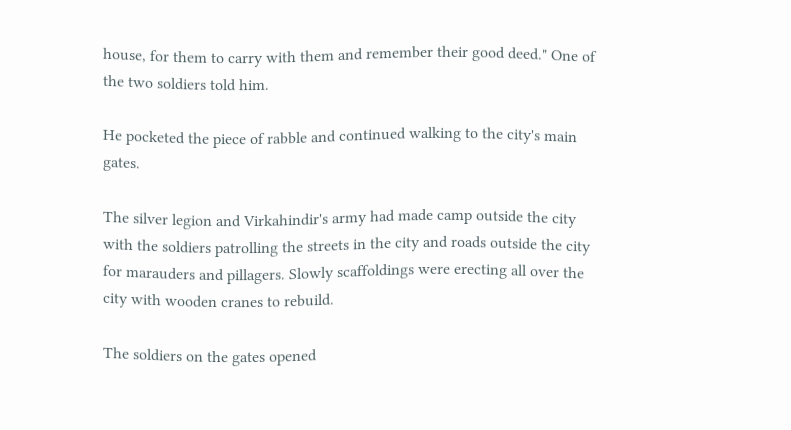house, for them to carry with them and remember their good deed." One of the two soldiers told him.

He pocketed the piece of rabble and continued walking to the city's main gates.

The silver legion and Virkahindir's army had made camp outside the city with the soldiers patrolling the streets in the city and roads outside the city for marauders and pillagers. Slowly scaffoldings were erecting all over the city with wooden cranes to rebuild.

The soldiers on the gates opened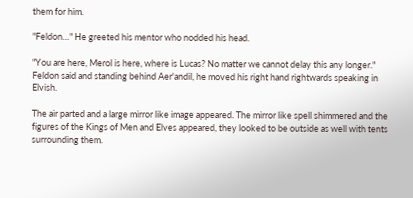them for him.

"Feldon…" He greeted his mentor who nodded his head.

"You are here, Merol is here, where is Lucas? No matter we cannot delay this any longer." Feldon said and standing behind Aer'andil, he moved his right hand rightwards speaking in Elvish.

The air parted and a large mirror like image appeared. The mirror like spell shimmered and the figures of the Kings of Men and Elves appeared, they looked to be outside as well with tents surrounding them.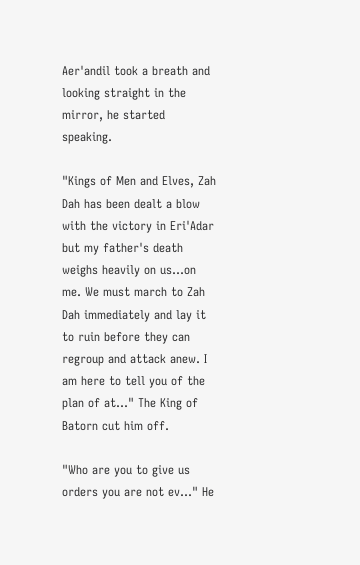Aer'andil took a breath and looking straight in the mirror, he started speaking.

"Kings of Men and Elves, Zah Dah has been dealt a blow with the victory in Eri'Adar but my father's death weighs heavily on us…on me. We must march to Zah Dah immediately and lay it to ruin before they can regroup and attack anew. I am here to tell you of the plan of at…" The King of Batorn cut him off.

"Who are you to give us orders you are not ev…" He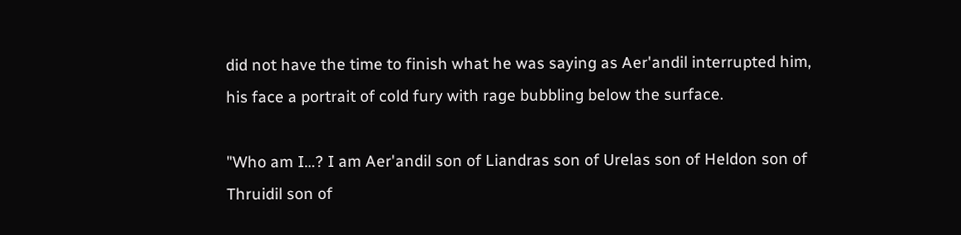did not have the time to finish what he was saying as Aer'andil interrupted him, his face a portrait of cold fury with rage bubbling below the surface.

"Who am I…? I am Aer'andil son of Liandras son of Urelas son of Heldon son of Thruidil son of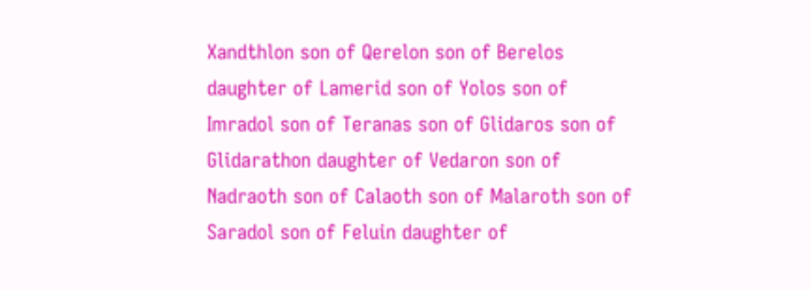Xandthlon son of Qerelon son of Berelos daughter of Lamerid son of Yolos son of Imradol son of Teranas son of Glidaros son of Glidarathon daughter of Vedaron son of Nadraoth son of Calaoth son of Malaroth son of Saradol son of Feluin daughter of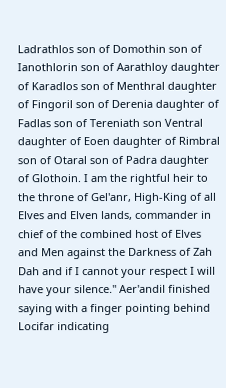Ladrathlos son of Domothin son of Ianothlorin son of Aarathloy daughter of Karadlos son of Menthral daughter of Fingoril son of Derenia daughter of Fadlas son of Tereniath son Ventral daughter of Eoen daughter of Rimbral son of Otaral son of Padra daughter of Glothoin. I am the rightful heir to the throne of Gel'anr, High-King of all Elves and Elven lands, commander in chief of the combined host of Elves and Men against the Darkness of Zah Dah and if I cannot your respect I will have your silence." Aer'andil finished saying with a finger pointing behind Locifar indicating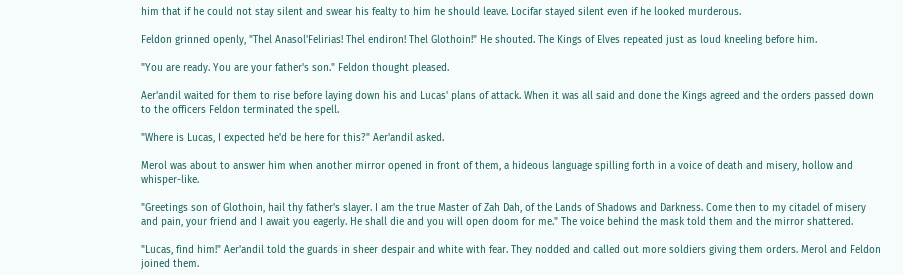him that if he could not stay silent and swear his fealty to him he should leave. Locifar stayed silent even if he looked murderous.

Feldon grinned openly, "Thel Anasol'Felirias! Thel endiron! Thel Glothoin!" He shouted. The Kings of Elves repeated just as loud kneeling before him.

"You are ready. You are your father's son." Feldon thought pleased.

Aer'andil waited for them to rise before laying down his and Lucas' plans of attack. When it was all said and done the Kings agreed and the orders passed down to the officers Feldon terminated the spell.

"Where is Lucas, I expected he'd be here for this?" Aer'andil asked.

Merol was about to answer him when another mirror opened in front of them, a hideous language spilling forth in a voice of death and misery, hollow and whisper-like.

"Greetings son of Glothoin, hail thy father's slayer. I am the true Master of Zah Dah, of the Lands of Shadows and Darkness. Come then to my citadel of misery and pain, your friend and I await you eagerly. He shall die and you will open doom for me." The voice behind the mask told them and the mirror shattered.

"Lucas, find him!" Aer'andil told the guards in sheer despair and white with fear. They nodded and called out more soldiers giving them orders. Merol and Feldon joined them.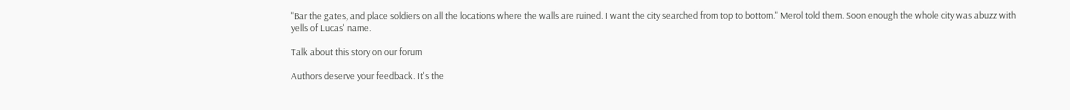"Bar the gates, and place soldiers on all the locations where the walls are ruined. I want the city searched from top to bottom." Merol told them. Soon enough the whole city was abuzz with yells of Lucas' name.

Talk about this story on our forum

Authors deserve your feedback. It's the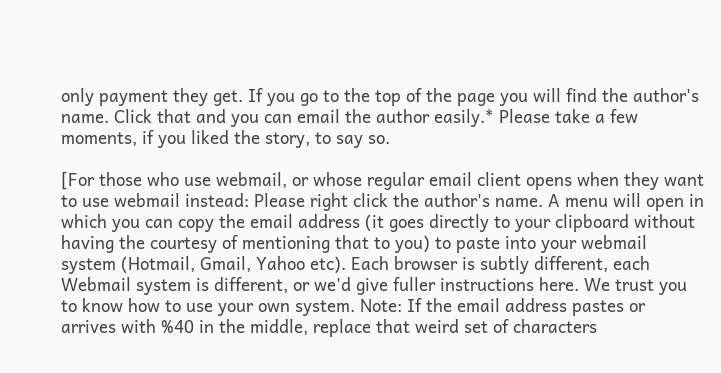only payment they get. If you go to the top of the page you will find the author's name. Click that and you can email the author easily.* Please take a few moments, if you liked the story, to say so.

[For those who use webmail, or whose regular email client opens when they want to use webmail instead: Please right click the author's name. A menu will open in which you can copy the email address (it goes directly to your clipboard without having the courtesy of mentioning that to you) to paste into your webmail system (Hotmail, Gmail, Yahoo etc). Each browser is subtly different, each Webmail system is different, or we'd give fuller instructions here. We trust you to know how to use your own system. Note: If the email address pastes or arrives with %40 in the middle, replace that weird set of characters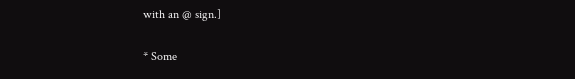with an @ sign.]

* Some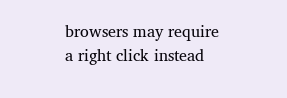browsers may require a right click instead